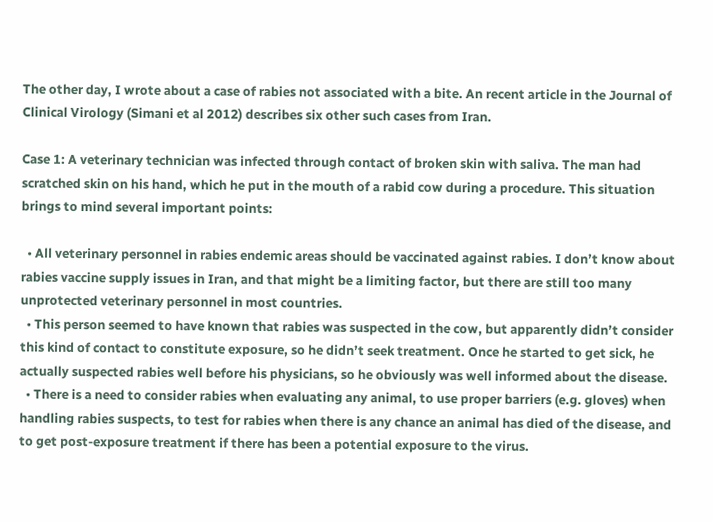The other day, I wrote about a case of rabies not associated with a bite. An recent article in the Journal of Clinical Virology (Simani et al 2012) describes six other such cases from Iran.

Case 1: A veterinary technician was infected through contact of broken skin with saliva. The man had scratched skin on his hand, which he put in the mouth of a rabid cow during a procedure. This situation brings to mind several important points:

  • All veterinary personnel in rabies endemic areas should be vaccinated against rabies. I don’t know about rabies vaccine supply issues in Iran, and that might be a limiting factor, but there are still too many unprotected veterinary personnel in most countries.
  • This person seemed to have known that rabies was suspected in the cow, but apparently didn’t consider this kind of contact to constitute exposure, so he didn’t seek treatment. Once he started to get sick, he actually suspected rabies well before his physicians, so he obviously was well informed about the disease.
  • There is a need to consider rabies when evaluating any animal, to use proper barriers (e.g. gloves) when handling rabies suspects, to test for rabies when there is any chance an animal has died of the disease, and to get post-exposure treatment if there has been a potential exposure to the virus.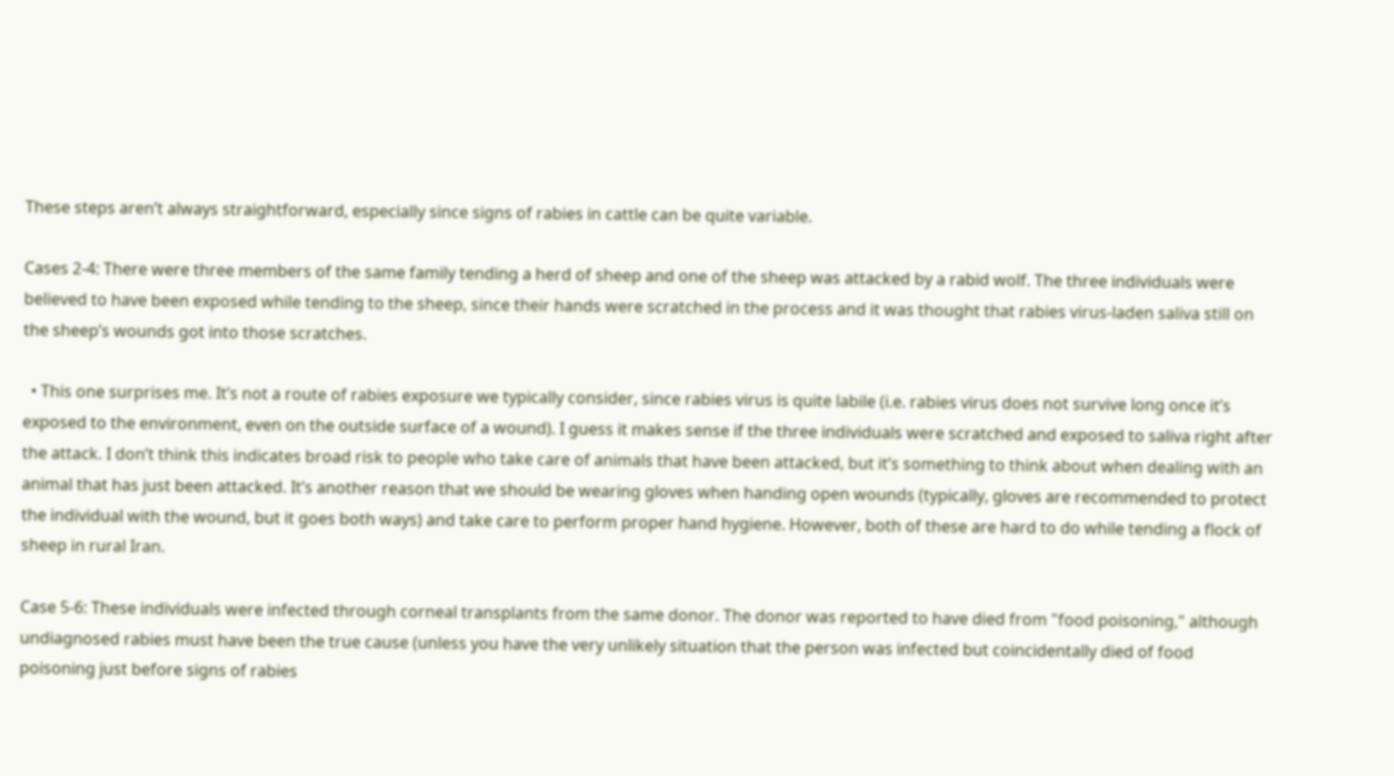These steps aren’t always straightforward, especially since signs of rabies in cattle can be quite variable.

Cases 2-4: There were three members of the same family tending a herd of sheep and one of the sheep was attacked by a rabid wolf. The three individuals were believed to have been exposed while tending to the sheep, since their hands were scratched in the process and it was thought that rabies virus-laden saliva still on the sheep’s wounds got into those scratches.

  • This one surprises me. It’s not a route of rabies exposure we typically consider, since rabies virus is quite labile (i.e. rabies virus does not survive long once it’s exposed to the environment, even on the outside surface of a wound). I guess it makes sense if the three individuals were scratched and exposed to saliva right after the attack. I don’t think this indicates broad risk to people who take care of animals that have been attacked, but it’s something to think about when dealing with an animal that has just been attacked. It’s another reason that we should be wearing gloves when handing open wounds (typically, gloves are recommended to protect the individual with the wound, but it goes both ways) and take care to perform proper hand hygiene. However, both of these are hard to do while tending a flock of sheep in rural Iran.

Case 5-6: These individuals were infected through corneal transplants from the same donor. The donor was reported to have died from "food poisoning," although undiagnosed rabies must have been the true cause (unless you have the very unlikely situation that the person was infected but coincidentally died of food poisoning just before signs of rabies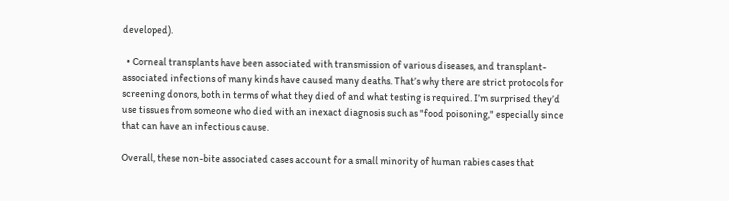developed).

  • Corneal transplants have been associated with transmission of various diseases, and transplant-associated infections of many kinds have caused many deaths. That’s why there are strict protocols for screening donors, both in terms of what they died of and what testing is required. I’m surprised they’d use tissues from someone who died with an inexact diagnosis such as "food poisoning," especially since that can have an infectious cause.

Overall, these non-bite associated cases account for a small minority of human rabies cases that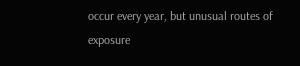occur every year, but unusual routes of exposure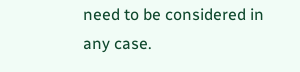need to be considered in any case.